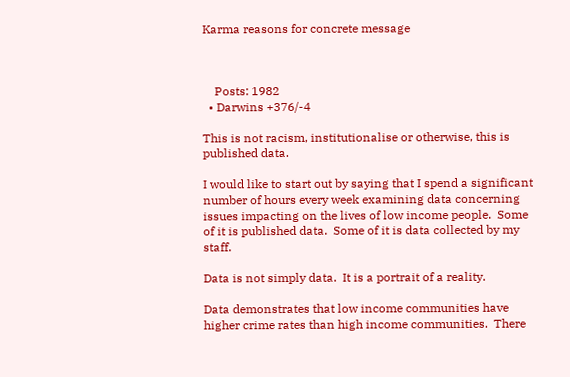Karma reasons for concrete message



    Posts: 1982
  • Darwins +376/-4

This is not racism, institutionalise or otherwise, this is published data.

I would like to start out by saying that I spend a significant number of hours every week examining data concerning issues impacting on the lives of low income people.  Some of it is published data.  Some of it is data collected by my staff.

Data is not simply data.  It is a portrait of a reality.

Data demonstrates that low income communities have higher crime rates than high income communities.  There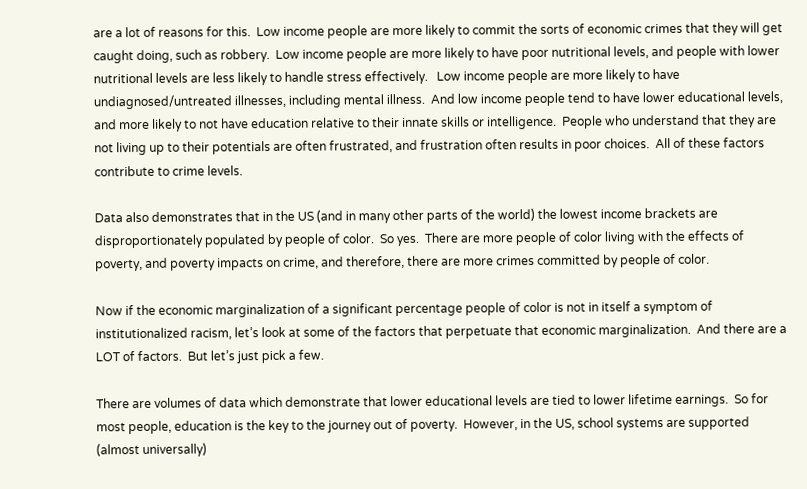are a lot of reasons for this.  Low income people are more likely to commit the sorts of economic crimes that they will get caught doing, such as robbery.  Low income people are more likely to have poor nutritional levels, and people with lower nutritional levels are less likely to handle stress effectively.   Low income people are more likely to have undiagnosed/untreated illnesses, including mental illness.  And low income people tend to have lower educational levels, and more likely to not have education relative to their innate skills or intelligence.  People who understand that they are not living up to their potentials are often frustrated, and frustration often results in poor choices.  All of these factors contribute to crime levels.

Data also demonstrates that in the US (and in many other parts of the world) the lowest income brackets are disproportionately populated by people of color.  So yes.  There are more people of color living with the effects of poverty, and poverty impacts on crime, and therefore, there are more crimes committed by people of color.

Now if the economic marginalization of a significant percentage people of color is not in itself a symptom of institutionalized racism, let’s look at some of the factors that perpetuate that economic marginalization.  And there are a LOT of factors.  But let’s just pick a few.

There are volumes of data which demonstrate that lower educational levels are tied to lower lifetime earnings.  So for most people, education is the key to the journey out of poverty.  However, in the US, school systems are supported (almost universally)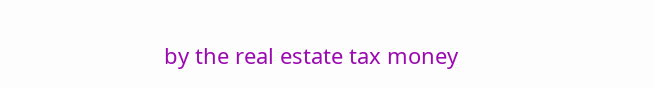by the real estate tax money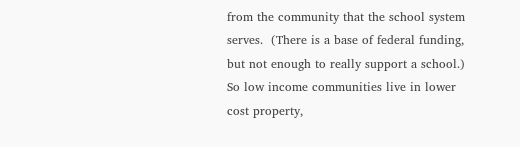from the community that the school system serves.  (There is a base of federal funding, but not enough to really support a school.)  So low income communities live in lower cost property,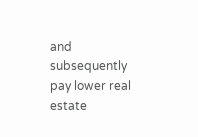and subsequently pay lower real estate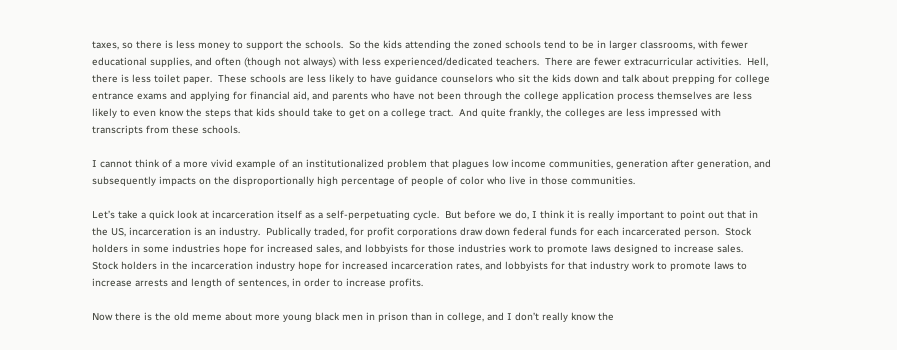taxes, so there is less money to support the schools.  So the kids attending the zoned schools tend to be in larger classrooms, with fewer educational supplies, and often (though not always) with less experienced/dedicated teachers.  There are fewer extracurricular activities.  Hell, there is less toilet paper.  These schools are less likely to have guidance counselors who sit the kids down and talk about prepping for college entrance exams and applying for financial aid, and parents who have not been through the college application process themselves are less likely to even know the steps that kids should take to get on a college tract.  And quite frankly, the colleges are less impressed with transcripts from these schools.

I cannot think of a more vivid example of an institutionalized problem that plagues low income communities, generation after generation, and subsequently impacts on the disproportionally high percentage of people of color who live in those communities.

Let’s take a quick look at incarceration itself as a self-perpetuating cycle.  But before we do, I think it is really important to point out that in the US, incarceration is an industry.  Publically traded, for profit corporations draw down federal funds for each incarcerated person.  Stock holders in some industries hope for increased sales, and lobbyists for those industries work to promote laws designed to increase sales.  Stock holders in the incarceration industry hope for increased incarceration rates, and lobbyists for that industry work to promote laws to increase arrests and length of sentences, in order to increase profits.

Now there is the old meme about more young black men in prison than in college, and I don’t really know the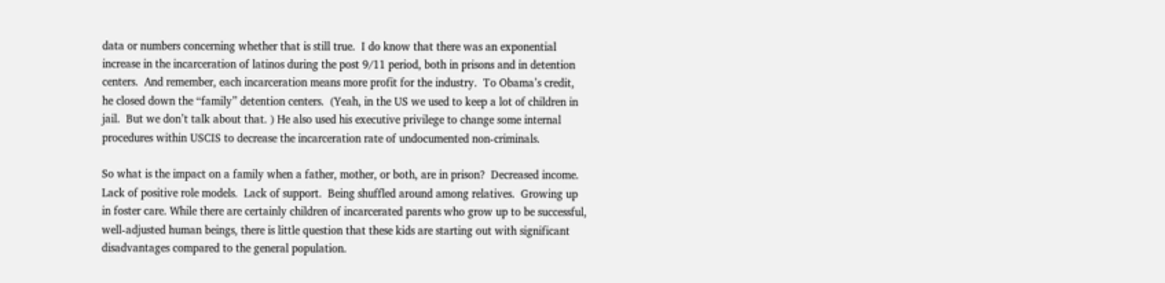data or numbers concerning whether that is still true.  I do know that there was an exponential increase in the incarceration of latinos during the post 9/11 period, both in prisons and in detention centers.  And remember, each incarceration means more profit for the industry.  To Obama’s credit, he closed down the “family” detention centers.  (Yeah, in the US we used to keep a lot of children in jail.  But we don’t talk about that. ) He also used his executive privilege to change some internal procedures within USCIS to decrease the incarceration rate of undocumented non-criminals.

So what is the impact on a family when a father, mother, or both, are in prison?  Decreased income.  Lack of positive role models.  Lack of support.  Being shuffled around among relatives.  Growing up in foster care. While there are certainly children of incarcerated parents who grow up to be successful, well-adjusted human beings, there is little question that these kids are starting out with significant disadvantages compared to the general population.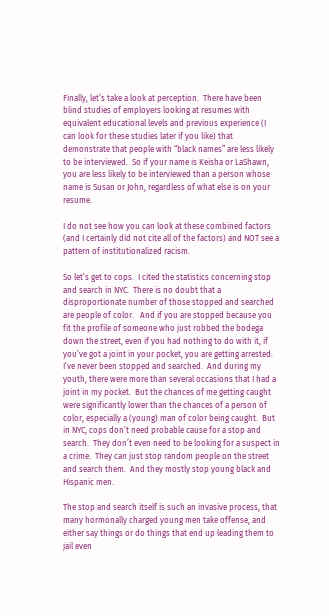Finally, let’s take a look at perception.  There have been blind studies of employers looking at resumes with equivalent educational levels and previous experience (I can look for these studies later if you like) that demonstrate that people with “black names” are less likely to be interviewed.  So if your name is Keisha or LaShawn, you are less likely to be interviewed than a person whose name is Susan or John, regardless of what else is on your resume.

I do not see how you can look at these combined factors (and I certainly did not cite all of the factors) and NOT see a pattern of institutionalized racism.

So let’s get to cops.  I cited the statistics concerning stop and search in NYC.  There is no doubt that a disproportionate number of those stopped and searched are people of color.   And if you are stopped because you fit the profile of someone who just robbed the bodega down the street, even if you had nothing to do with it, if you’ve got a joint in your pocket, you are getting arrested.  I’ve never been stopped and searched.  And during my youth, there were more than several occasions that I had a joint in my pocket.  But the chances of me getting caught were significantly lower than the chances of a person of color, especially a (young) man of color being caught.  But in NYC, cops don’t need probable cause for a stop and search.  They don’t even need to be looking for a suspect in a crime.  They can just stop random people on the street and search them.  And they mostly stop young black and Hispanic men.

The stop and search itself is such an invasive process, that many hormonally charged young men take offense, and either say things or do things that end up leading them to jail even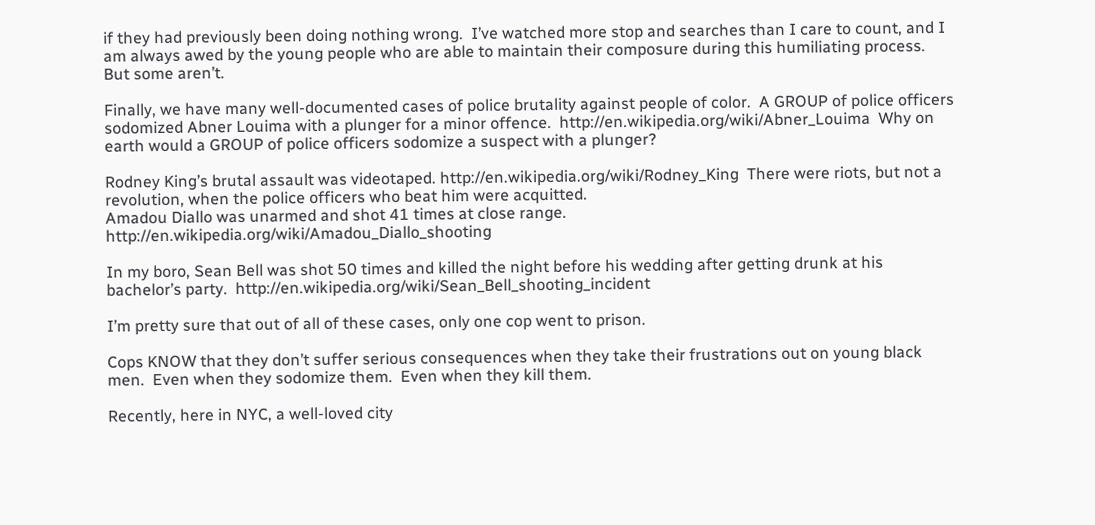if they had previously been doing nothing wrong.  I’ve watched more stop and searches than I care to count, and I am always awed by the young people who are able to maintain their composure during this humiliating process.  But some aren’t.

Finally, we have many well-documented cases of police brutality against people of color.  A GROUP of police officers sodomized Abner Louima with a plunger for a minor offence.  http://en.wikipedia.org/wiki/Abner_Louima  Why on earth would a GROUP of police officers sodomize a suspect with a plunger?

Rodney King’s brutal assault was videotaped. http://en.wikipedia.org/wiki/Rodney_King  There were riots, but not a revolution, when the police officers who beat him were acquitted.
Amadou Diallo was unarmed and shot 41 times at close range.  http://en.wikipedia.org/wiki/Amadou_Diallo_shooting

In my boro, Sean Bell was shot 50 times and killed the night before his wedding after getting drunk at his bachelor’s party.  http://en.wikipedia.org/wiki/Sean_Bell_shooting_incident

I’m pretty sure that out of all of these cases, only one cop went to prison.

Cops KNOW that they don’t suffer serious consequences when they take their frustrations out on young black men.  Even when they sodomize them.  Even when they kill them.

Recently, here in NYC, a well-loved city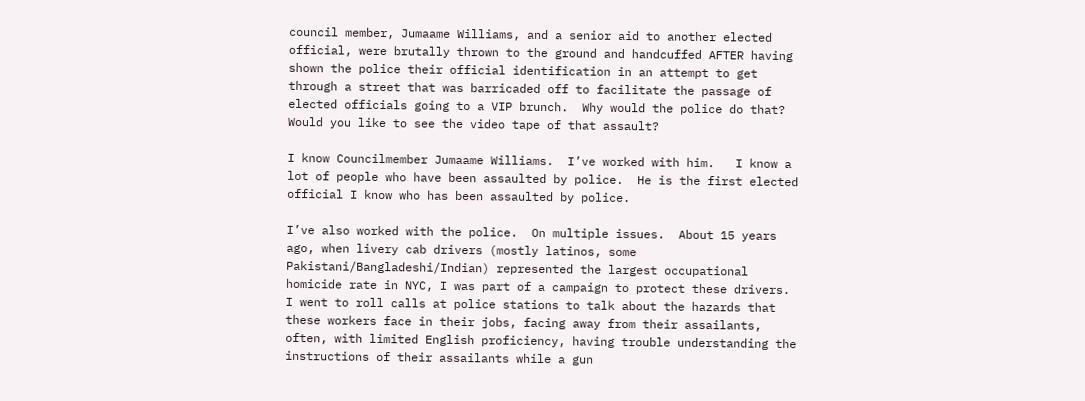council member, Jumaame Williams, and a senior aid to another elected official, were brutally thrown to the ground and handcuffed AFTER having shown the police their official identification in an attempt to get through a street that was barricaded off to facilitate the passage of elected officials going to a VIP brunch.  Why would the police do that?  Would you like to see the video tape of that assault?

I know Councilmember Jumaame Williams.  I’ve worked with him.   I know a lot of people who have been assaulted by police.  He is the first elected official I know who has been assaulted by police.

I’ve also worked with the police.  On multiple issues.  About 15 years ago, when livery cab drivers (mostly latinos, some Pakistani/Bangladeshi/Indian) represented the largest occupational homicide rate in NYC, I was part of a campaign to protect these drivers.  I went to roll calls at police stations to talk about the hazards that these workers face in their jobs, facing away from their assailants, often, with limited English proficiency, having trouble understanding the instructions of their assailants while a gun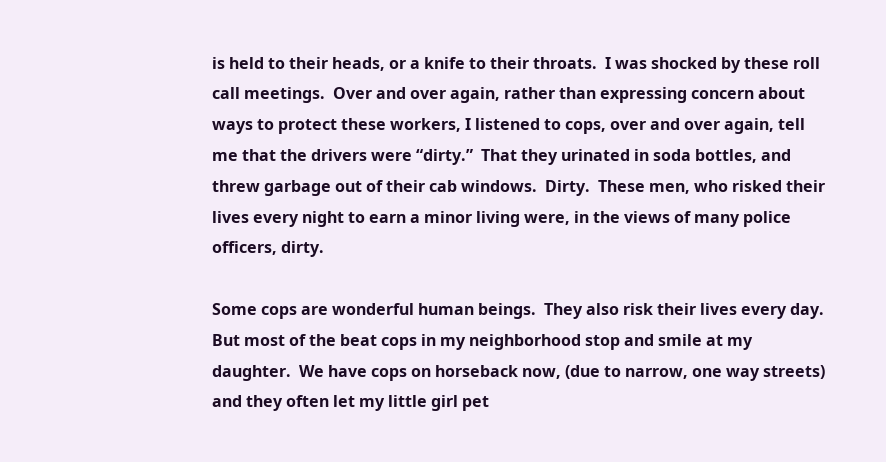is held to their heads, or a knife to their throats.  I was shocked by these roll call meetings.  Over and over again, rather than expressing concern about ways to protect these workers, I listened to cops, over and over again, tell me that the drivers were “dirty.”  That they urinated in soda bottles, and threw garbage out of their cab windows.  Dirty.  These men, who risked their lives every night to earn a minor living were, in the views of many police officers, dirty.

Some cops are wonderful human beings.  They also risk their lives every day.  But most of the beat cops in my neighborhood stop and smile at my daughter.  We have cops on horseback now, (due to narrow, one way streets) and they often let my little girl pet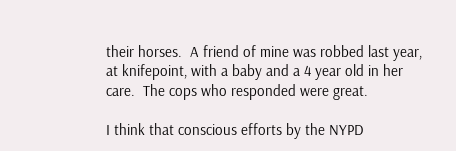their horses.  A friend of mine was robbed last year, at knifepoint, with a baby and a 4 year old in her care.  The cops who responded were great.

I think that conscious efforts by the NYPD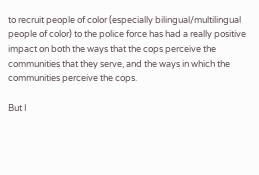to recruit people of color (especially bilingual/multilingual people of color) to the police force has had a really positive impact on both the ways that the cops perceive the communities that they serve, and the ways in which the communities perceive the cops.

But I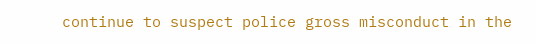continue to suspect police gross misconduct in the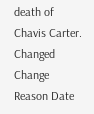death of Chavis Carter.
Changed Change Reason Date